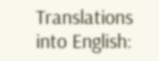Translations into English: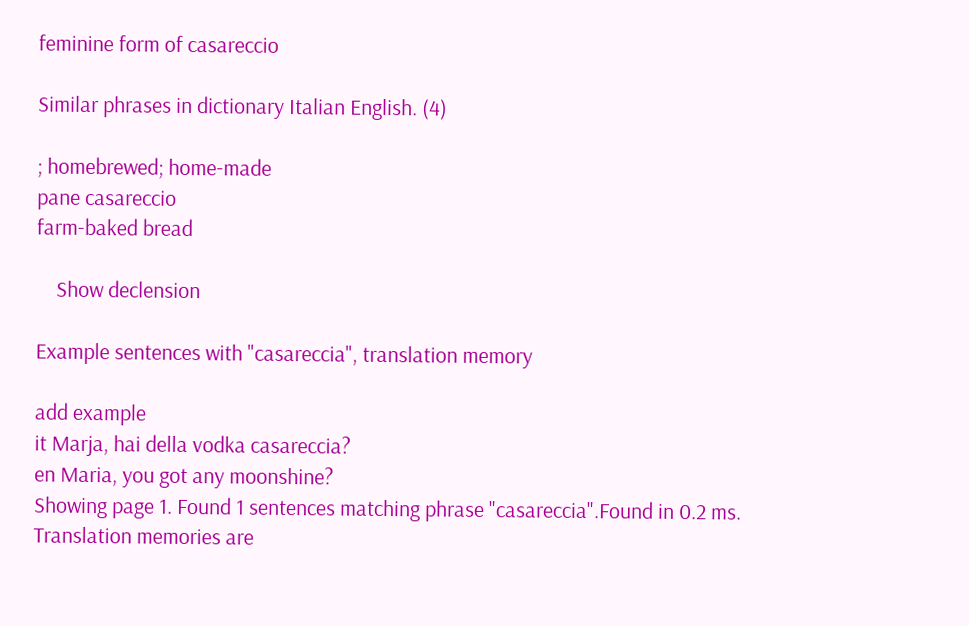feminine form of casareccio

Similar phrases in dictionary Italian English. (4)

; homebrewed; home-made
pane casareccio
farm-baked bread

    Show declension

Example sentences with "casareccia", translation memory

add example
it Marja, hai della vodka casareccia?
en Maria, you got any moonshine?
Showing page 1. Found 1 sentences matching phrase "casareccia".Found in 0.2 ms. Translation memories are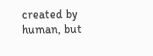created by human, but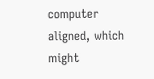computer aligned, which might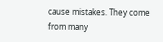cause mistakes. They come from many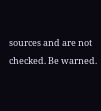sources and are not checked. Be warned.